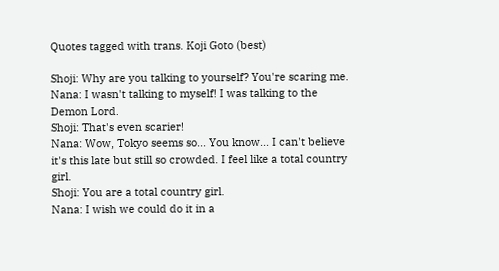Quotes tagged with trans. Koji Goto (best)

Shoji: Why are you talking to yourself? You're scaring me.
Nana: I wasn't talking to myself! I was talking to the Demon Lord.
Shoji: That's even scarier!
Nana: Wow, Tokyo seems so... You know... I can't believe it's this late but still so crowded. I feel like a total country girl.
Shoji: You are a total country girl.
Nana: I wish we could do it in a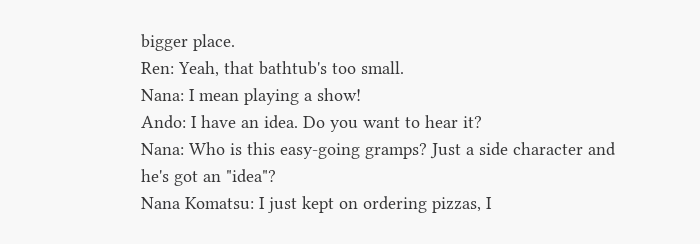bigger place.
Ren: Yeah, that bathtub's too small.
Nana: I mean playing a show!
Ando: I have an idea. Do you want to hear it?
Nana: Who is this easy-going gramps? Just a side character and he's got an "idea"?
Nana Komatsu: I just kept on ordering pizzas, I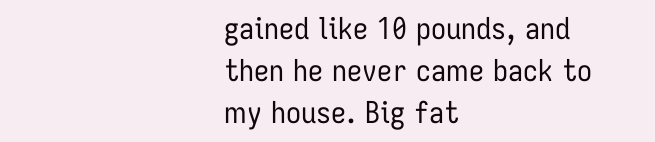gained like 10 pounds, and then he never came back to my house. Big fat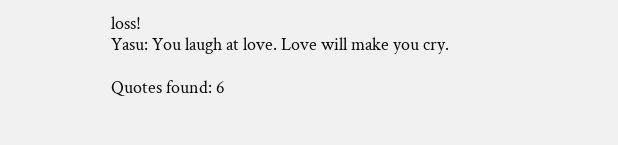loss!
Yasu: You laugh at love. Love will make you cry.

Quotes found: 6